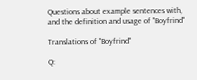Questions about example sentences with, and the definition and usage of "Boyfrind"

Translations of "Boyfrind"

Q: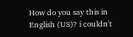How do you say this in English (US)? i couldn't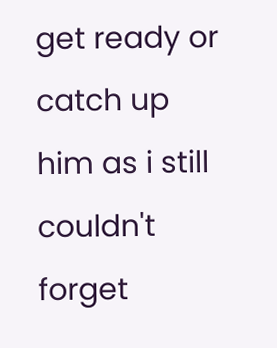get ready or catch up him as i still couldn't forget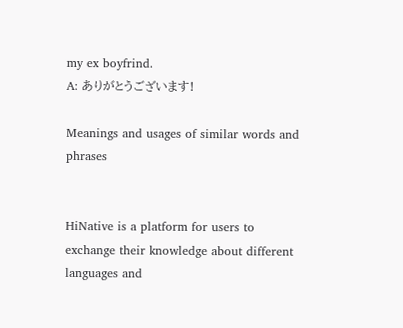my ex boyfrind.
A: ありがとうございます!

Meanings and usages of similar words and phrases


HiNative is a platform for users to exchange their knowledge about different languages and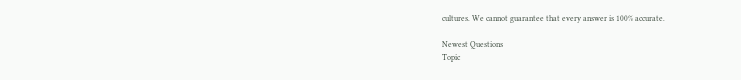cultures. We cannot guarantee that every answer is 100% accurate.

Newest Questions
Topic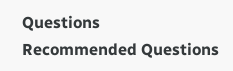Questions
Recommended Questions